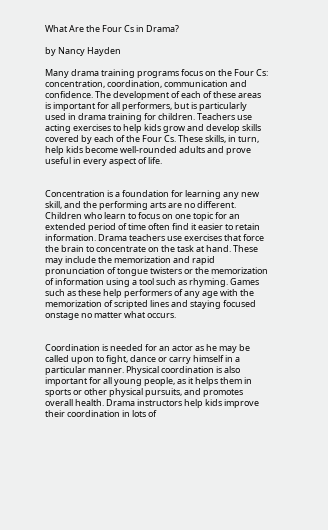What Are the Four Cs in Drama?

by Nancy Hayden

Many drama training programs focus on the Four Cs: concentration, coordination, communication and confidence. The development of each of these areas is important for all performers, but is particularly used in drama training for children. Teachers use acting exercises to help kids grow and develop skills covered by each of the Four Cs. These skills, in turn, help kids become well-rounded adults and prove useful in every aspect of life.


Concentration is a foundation for learning any new skill, and the performing arts are no different. Children who learn to focus on one topic for an extended period of time often find it easier to retain information. Drama teachers use exercises that force the brain to concentrate on the task at hand. These may include the memorization and rapid pronunciation of tongue twisters or the memorization of information using a tool such as rhyming. Games such as these help performers of any age with the memorization of scripted lines and staying focused onstage no matter what occurs.


Coordination is needed for an actor as he may be called upon to fight, dance or carry himself in a particular manner. Physical coordination is also important for all young people, as it helps them in sports or other physical pursuits, and promotes overall health. Drama instructors help kids improve their coordination in lots of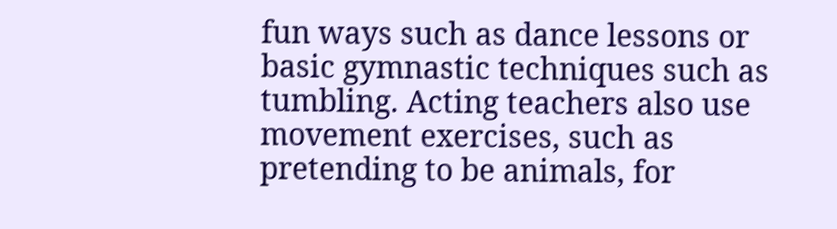fun ways such as dance lessons or basic gymnastic techniques such as tumbling. Acting teachers also use movement exercises, such as pretending to be animals, for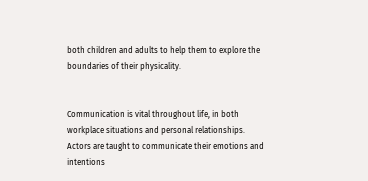both children and adults to help them to explore the boundaries of their physicality.


Communication is vital throughout life, in both workplace situations and personal relationships. Actors are taught to communicate their emotions and intentions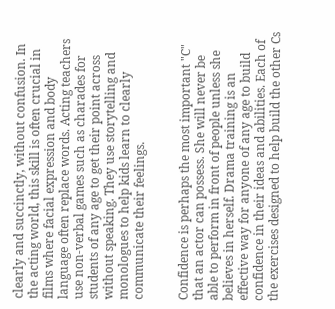clearly and succinctly, without confusion. In the acting world, this skill is often crucial in films where facial expression and body language often replace words. Acting teachers use non-verbal games such as charades for students of any age to get their point across without speaking. They use storytelling and monologues to help kids learn to clearly communicate their feelings.


Confidence is perhaps the most important "C" that an actor can possess. She will never be able to perform in front of people unless she believes in herself. Drama training is an effective way for anyone of any age to build confidence in their ideas and abilities. Each of the exercises designed to help build the other Cs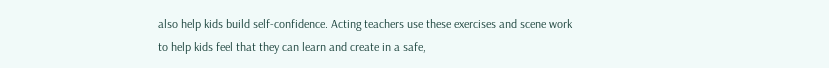also help kids build self-confidence. Acting teachers use these exercises and scene work to help kids feel that they can learn and create in a safe,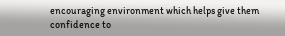encouraging environment which helps give them confidence to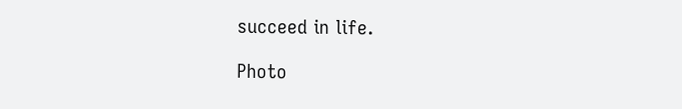succeed in life.

Photo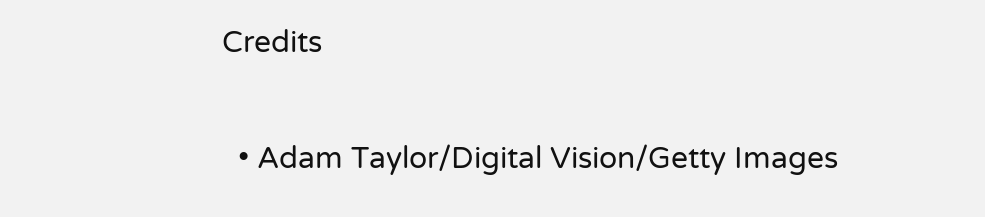Credits

  • Adam Taylor/Digital Vision/Getty Images